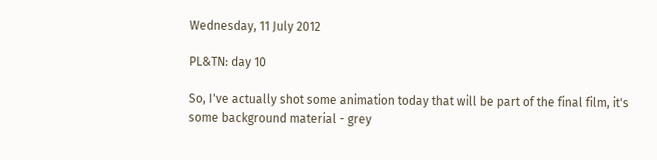Wednesday, 11 July 2012

PL&TN: day 10

So, I've actually shot some animation today that will be part of the final film, it's some background material - grey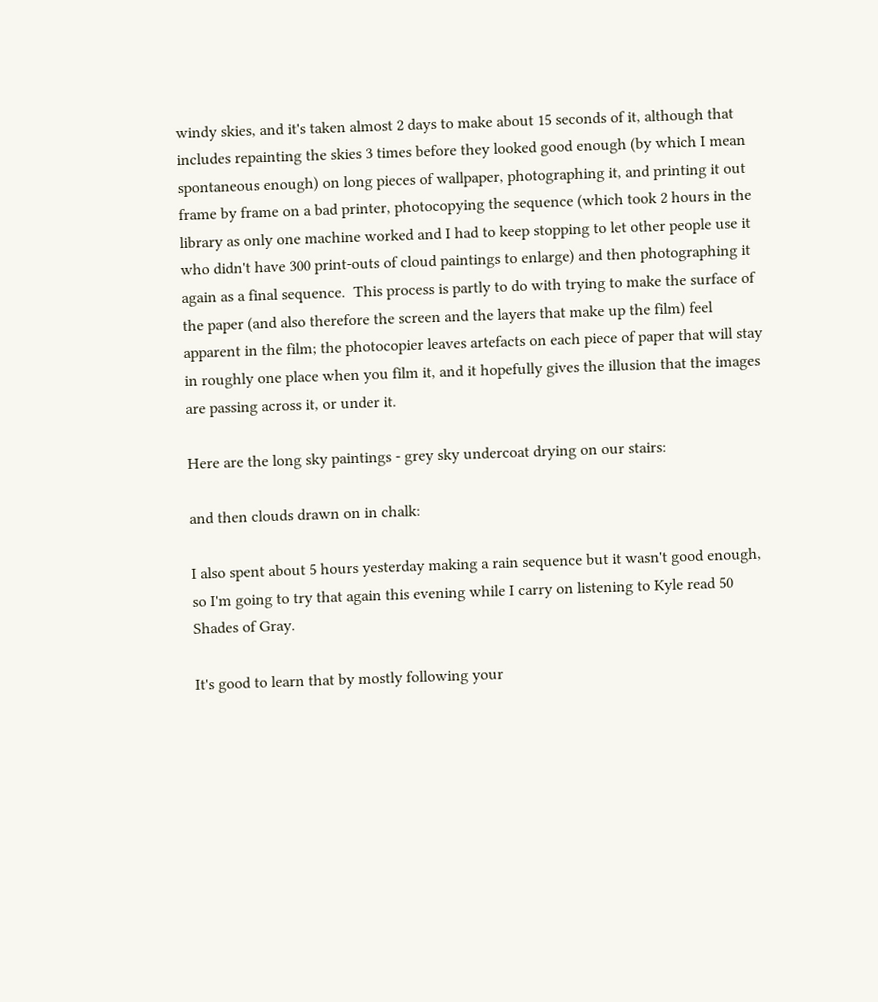windy skies, and it's taken almost 2 days to make about 15 seconds of it, although that includes repainting the skies 3 times before they looked good enough (by which I mean spontaneous enough) on long pieces of wallpaper, photographing it, and printing it out frame by frame on a bad printer, photocopying the sequence (which took 2 hours in the library as only one machine worked and I had to keep stopping to let other people use it who didn't have 300 print-outs of cloud paintings to enlarge) and then photographing it again as a final sequence.  This process is partly to do with trying to make the surface of the paper (and also therefore the screen and the layers that make up the film) feel apparent in the film; the photocopier leaves artefacts on each piece of paper that will stay in roughly one place when you film it, and it hopefully gives the illusion that the images are passing across it, or under it.

Here are the long sky paintings - grey sky undercoat drying on our stairs:

and then clouds drawn on in chalk:

I also spent about 5 hours yesterday making a rain sequence but it wasn't good enough, so I'm going to try that again this evening while I carry on listening to Kyle read 50 Shades of Gray.

It's good to learn that by mostly following your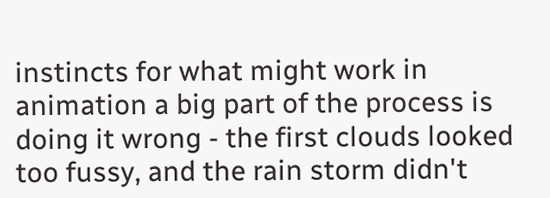instincts for what might work in animation a big part of the process is doing it wrong - the first clouds looked too fussy, and the rain storm didn't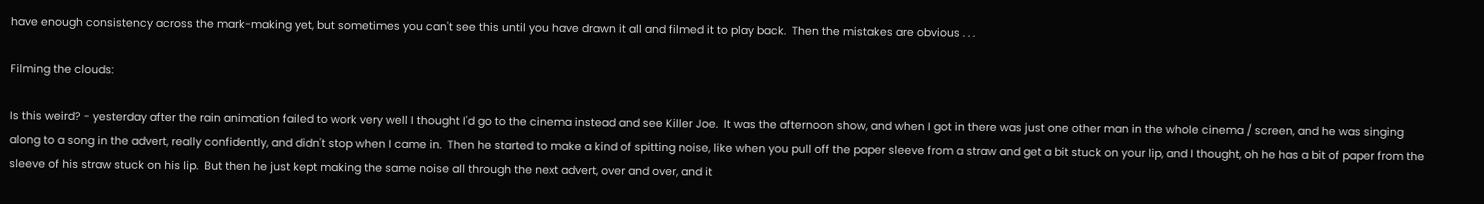have enough consistency across the mark-making yet, but sometimes you can't see this until you have drawn it all and filmed it to play back.  Then the mistakes are obvious . . .

Filming the clouds:

Is this weird? - yesterday after the rain animation failed to work very well I thought I'd go to the cinema instead and see Killer Joe.  It was the afternoon show, and when I got in there was just one other man in the whole cinema / screen, and he was singing along to a song in the advert, really confidently, and didn't stop when I came in.  Then he started to make a kind of spitting noise, like when you pull off the paper sleeve from a straw and get a bit stuck on your lip, and I thought, oh he has a bit of paper from the sleeve of his straw stuck on his lip.  But then he just kept making the same noise all through the next advert, over and over, and it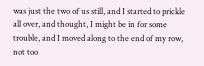was just the two of us still, and I started to prickle all over, and thought, I might be in for some trouble, and I moved along to the end of my row, not too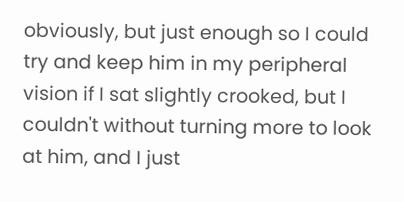obviously, but just enough so I could try and keep him in my peripheral vision if I sat slightly crooked, but I couldn't without turning more to look at him, and I just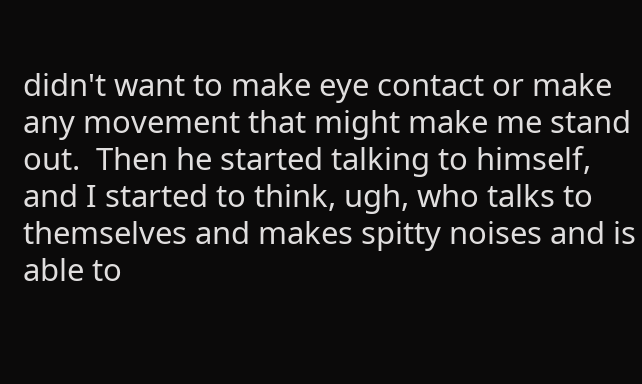didn't want to make eye contact or make any movement that might make me stand out.  Then he started talking to himself, and I started to think, ugh, who talks to themselves and makes spitty noises and is able to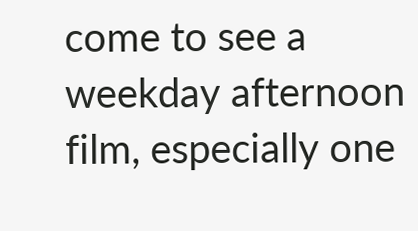come to see a weekday afternoon film, especially one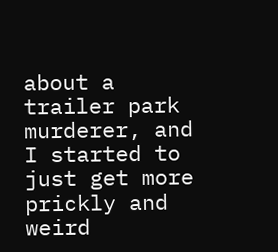about a trailer park murderer, and I started to just get more prickly and weird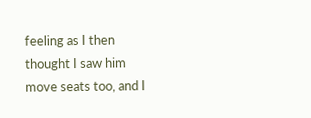feeling as I then thought I saw him move seats too, and I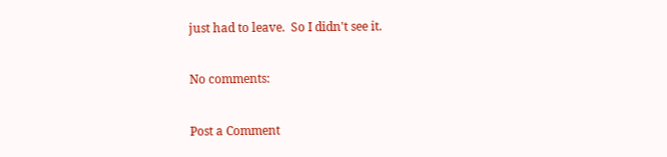just had to leave.  So I didn't see it.

No comments:

Post a Comment